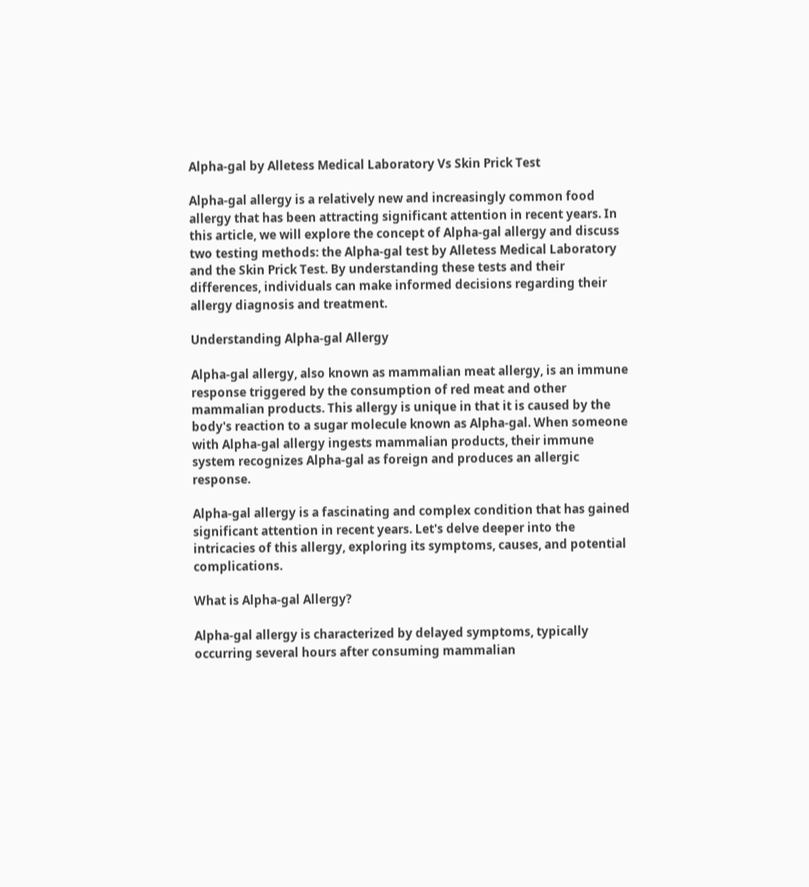Alpha-gal by Alletess Medical Laboratory Vs Skin Prick Test

Alpha-gal allergy is a relatively new and increasingly common food allergy that has been attracting significant attention in recent years. In this article, we will explore the concept of Alpha-gal allergy and discuss two testing methods: the Alpha-gal test by Alletess Medical Laboratory and the Skin Prick Test. By understanding these tests and their differences, individuals can make informed decisions regarding their allergy diagnosis and treatment.

Understanding Alpha-gal Allergy

Alpha-gal allergy, also known as mammalian meat allergy, is an immune response triggered by the consumption of red meat and other mammalian products. This allergy is unique in that it is caused by the body's reaction to a sugar molecule known as Alpha-gal. When someone with Alpha-gal allergy ingests mammalian products, their immune system recognizes Alpha-gal as foreign and produces an allergic response.

Alpha-gal allergy is a fascinating and complex condition that has gained significant attention in recent years. Let's delve deeper into the intricacies of this allergy, exploring its symptoms, causes, and potential complications.

What is Alpha-gal Allergy?

Alpha-gal allergy is characterized by delayed symptoms, typically occurring several hours after consuming mammalian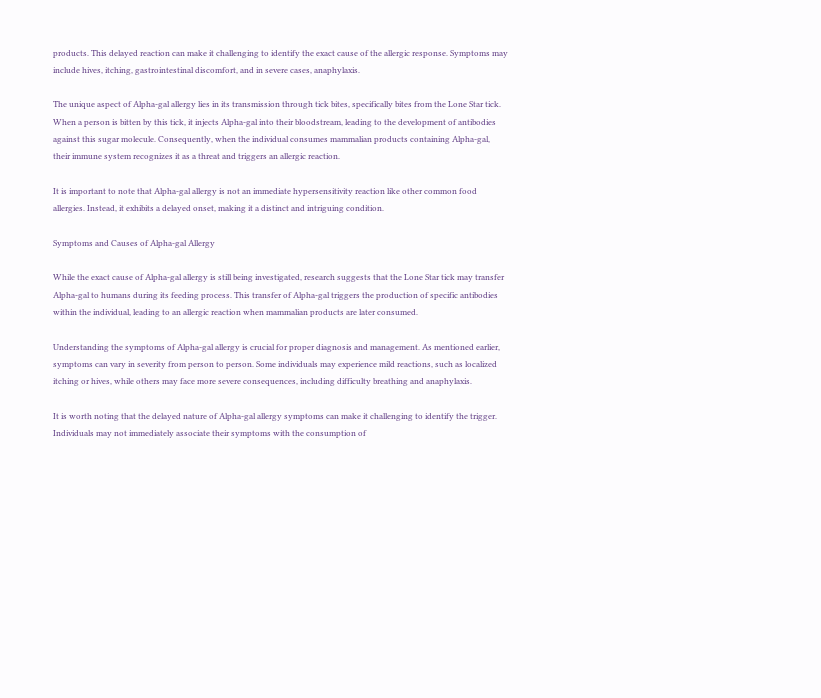products. This delayed reaction can make it challenging to identify the exact cause of the allergic response. Symptoms may include hives, itching, gastrointestinal discomfort, and in severe cases, anaphylaxis.

The unique aspect of Alpha-gal allergy lies in its transmission through tick bites, specifically bites from the Lone Star tick. When a person is bitten by this tick, it injects Alpha-gal into their bloodstream, leading to the development of antibodies against this sugar molecule. Consequently, when the individual consumes mammalian products containing Alpha-gal, their immune system recognizes it as a threat and triggers an allergic reaction.

It is important to note that Alpha-gal allergy is not an immediate hypersensitivity reaction like other common food allergies. Instead, it exhibits a delayed onset, making it a distinct and intriguing condition.

Symptoms and Causes of Alpha-gal Allergy

While the exact cause of Alpha-gal allergy is still being investigated, research suggests that the Lone Star tick may transfer Alpha-gal to humans during its feeding process. This transfer of Alpha-gal triggers the production of specific antibodies within the individual, leading to an allergic reaction when mammalian products are later consumed.

Understanding the symptoms of Alpha-gal allergy is crucial for proper diagnosis and management. As mentioned earlier, symptoms can vary in severity from person to person. Some individuals may experience mild reactions, such as localized itching or hives, while others may face more severe consequences, including difficulty breathing and anaphylaxis.

It is worth noting that the delayed nature of Alpha-gal allergy symptoms can make it challenging to identify the trigger. Individuals may not immediately associate their symptoms with the consumption of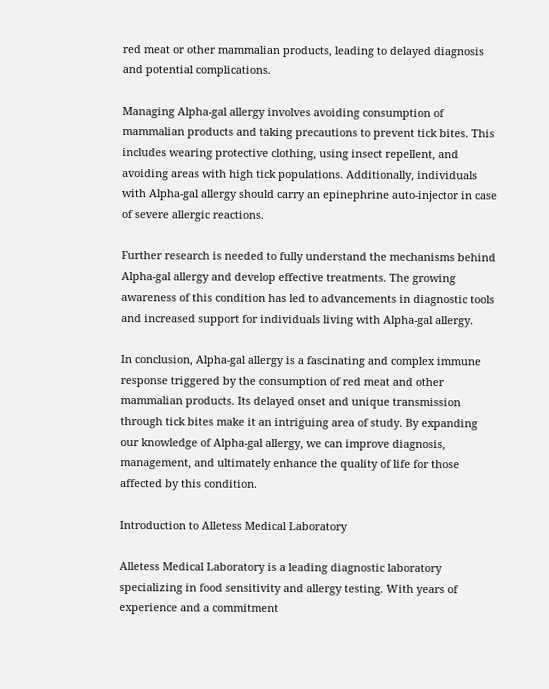red meat or other mammalian products, leading to delayed diagnosis and potential complications.

Managing Alpha-gal allergy involves avoiding consumption of mammalian products and taking precautions to prevent tick bites. This includes wearing protective clothing, using insect repellent, and avoiding areas with high tick populations. Additionally, individuals with Alpha-gal allergy should carry an epinephrine auto-injector in case of severe allergic reactions.

Further research is needed to fully understand the mechanisms behind Alpha-gal allergy and develop effective treatments. The growing awareness of this condition has led to advancements in diagnostic tools and increased support for individuals living with Alpha-gal allergy.

In conclusion, Alpha-gal allergy is a fascinating and complex immune response triggered by the consumption of red meat and other mammalian products. Its delayed onset and unique transmission through tick bites make it an intriguing area of study. By expanding our knowledge of Alpha-gal allergy, we can improve diagnosis, management, and ultimately enhance the quality of life for those affected by this condition.

Introduction to Alletess Medical Laboratory

Alletess Medical Laboratory is a leading diagnostic laboratory specializing in food sensitivity and allergy testing. With years of experience and a commitment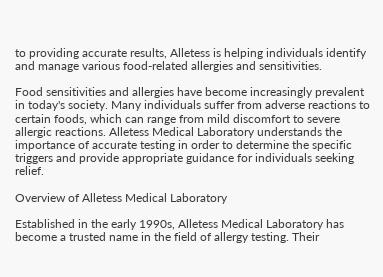to providing accurate results, Alletess is helping individuals identify and manage various food-related allergies and sensitivities.

Food sensitivities and allergies have become increasingly prevalent in today's society. Many individuals suffer from adverse reactions to certain foods, which can range from mild discomfort to severe allergic reactions. Alletess Medical Laboratory understands the importance of accurate testing in order to determine the specific triggers and provide appropriate guidance for individuals seeking relief.

Overview of Alletess Medical Laboratory

Established in the early 1990s, Alletess Medical Laboratory has become a trusted name in the field of allergy testing. Their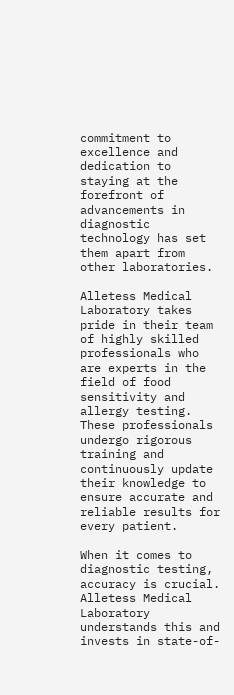commitment to excellence and dedication to staying at the forefront of advancements in diagnostic technology has set them apart from other laboratories.

Alletess Medical Laboratory takes pride in their team of highly skilled professionals who are experts in the field of food sensitivity and allergy testing. These professionals undergo rigorous training and continuously update their knowledge to ensure accurate and reliable results for every patient.

When it comes to diagnostic testing, accuracy is crucial. Alletess Medical Laboratory understands this and invests in state-of-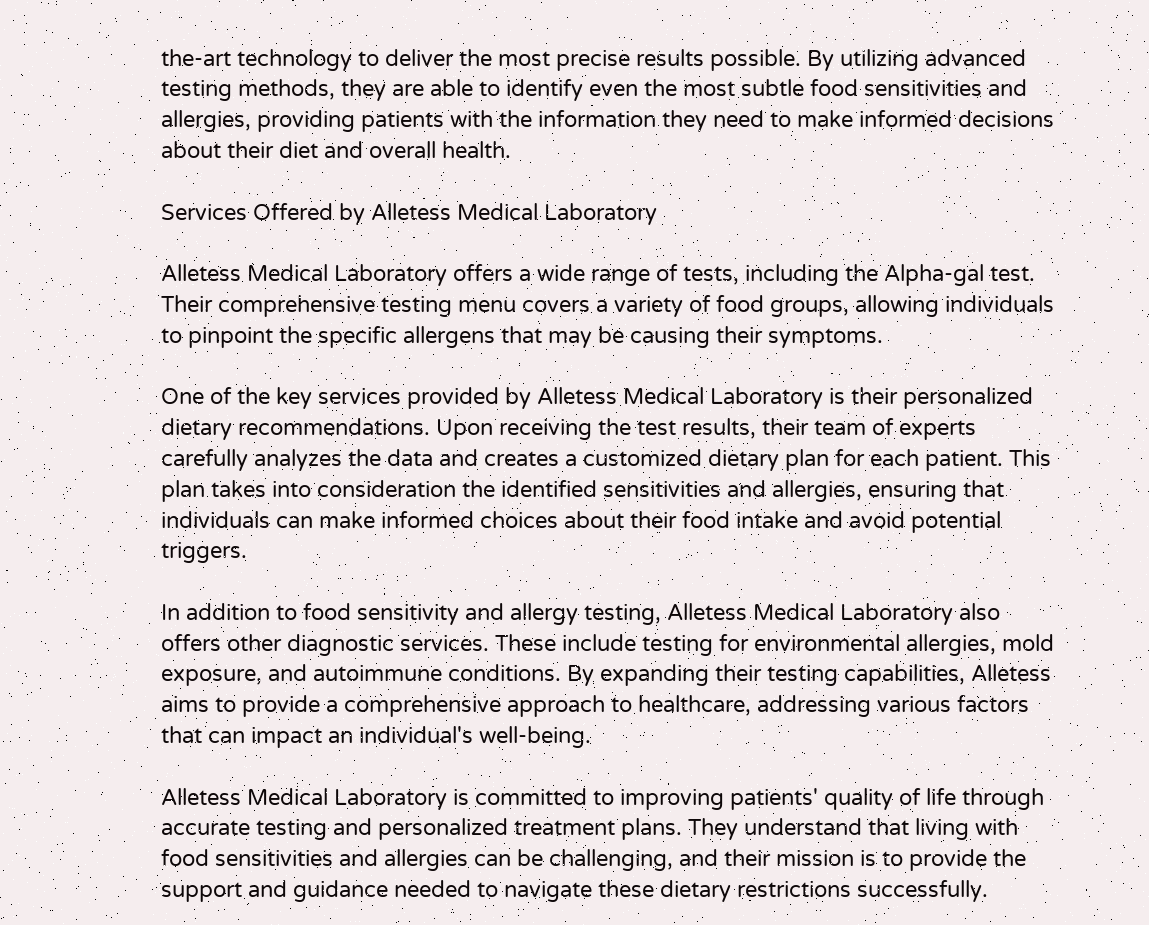the-art technology to deliver the most precise results possible. By utilizing advanced testing methods, they are able to identify even the most subtle food sensitivities and allergies, providing patients with the information they need to make informed decisions about their diet and overall health.

Services Offered by Alletess Medical Laboratory

Alletess Medical Laboratory offers a wide range of tests, including the Alpha-gal test. Their comprehensive testing menu covers a variety of food groups, allowing individuals to pinpoint the specific allergens that may be causing their symptoms.

One of the key services provided by Alletess Medical Laboratory is their personalized dietary recommendations. Upon receiving the test results, their team of experts carefully analyzes the data and creates a customized dietary plan for each patient. This plan takes into consideration the identified sensitivities and allergies, ensuring that individuals can make informed choices about their food intake and avoid potential triggers.

In addition to food sensitivity and allergy testing, Alletess Medical Laboratory also offers other diagnostic services. These include testing for environmental allergies, mold exposure, and autoimmune conditions. By expanding their testing capabilities, Alletess aims to provide a comprehensive approach to healthcare, addressing various factors that can impact an individual's well-being.

Alletess Medical Laboratory is committed to improving patients' quality of life through accurate testing and personalized treatment plans. They understand that living with food sensitivities and allergies can be challenging, and their mission is to provide the support and guidance needed to navigate these dietary restrictions successfully.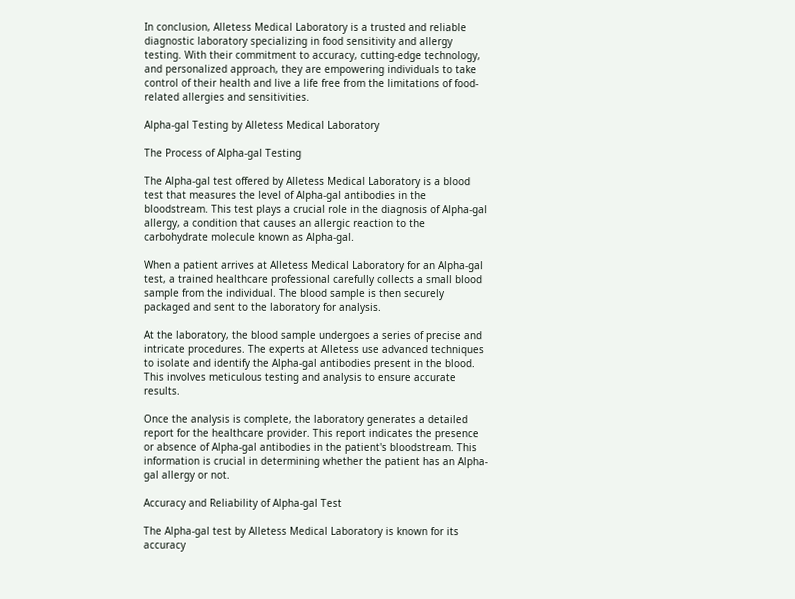In conclusion, Alletess Medical Laboratory is a trusted and reliable diagnostic laboratory specializing in food sensitivity and allergy testing. With their commitment to accuracy, cutting-edge technology, and personalized approach, they are empowering individuals to take control of their health and live a life free from the limitations of food-related allergies and sensitivities.

Alpha-gal Testing by Alletess Medical Laboratory

The Process of Alpha-gal Testing

The Alpha-gal test offered by Alletess Medical Laboratory is a blood test that measures the level of Alpha-gal antibodies in the bloodstream. This test plays a crucial role in the diagnosis of Alpha-gal allergy, a condition that causes an allergic reaction to the carbohydrate molecule known as Alpha-gal.

When a patient arrives at Alletess Medical Laboratory for an Alpha-gal test, a trained healthcare professional carefully collects a small blood sample from the individual. The blood sample is then securely packaged and sent to the laboratory for analysis.

At the laboratory, the blood sample undergoes a series of precise and intricate procedures. The experts at Alletess use advanced techniques to isolate and identify the Alpha-gal antibodies present in the blood. This involves meticulous testing and analysis to ensure accurate results.

Once the analysis is complete, the laboratory generates a detailed report for the healthcare provider. This report indicates the presence or absence of Alpha-gal antibodies in the patient's bloodstream. This information is crucial in determining whether the patient has an Alpha-gal allergy or not.

Accuracy and Reliability of Alpha-gal Test

The Alpha-gal test by Alletess Medical Laboratory is known for its accuracy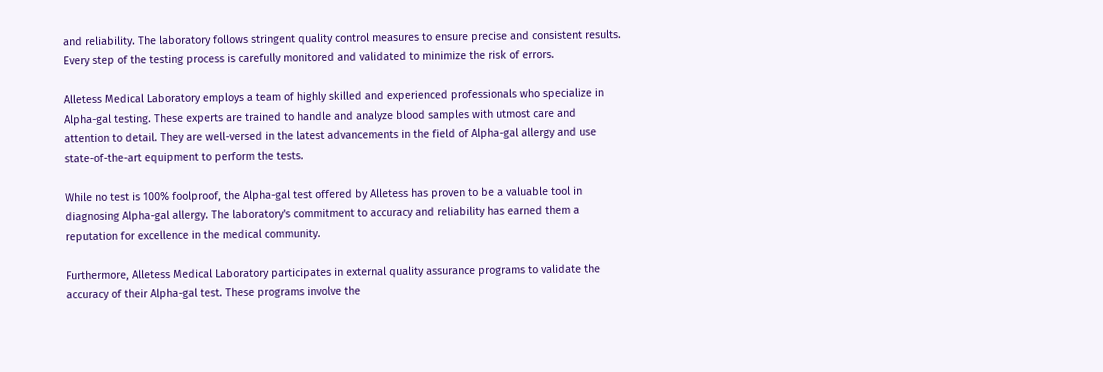and reliability. The laboratory follows stringent quality control measures to ensure precise and consistent results. Every step of the testing process is carefully monitored and validated to minimize the risk of errors.

Alletess Medical Laboratory employs a team of highly skilled and experienced professionals who specialize in Alpha-gal testing. These experts are trained to handle and analyze blood samples with utmost care and attention to detail. They are well-versed in the latest advancements in the field of Alpha-gal allergy and use state-of-the-art equipment to perform the tests.

While no test is 100% foolproof, the Alpha-gal test offered by Alletess has proven to be a valuable tool in diagnosing Alpha-gal allergy. The laboratory's commitment to accuracy and reliability has earned them a reputation for excellence in the medical community.

Furthermore, Alletess Medical Laboratory participates in external quality assurance programs to validate the accuracy of their Alpha-gal test. These programs involve the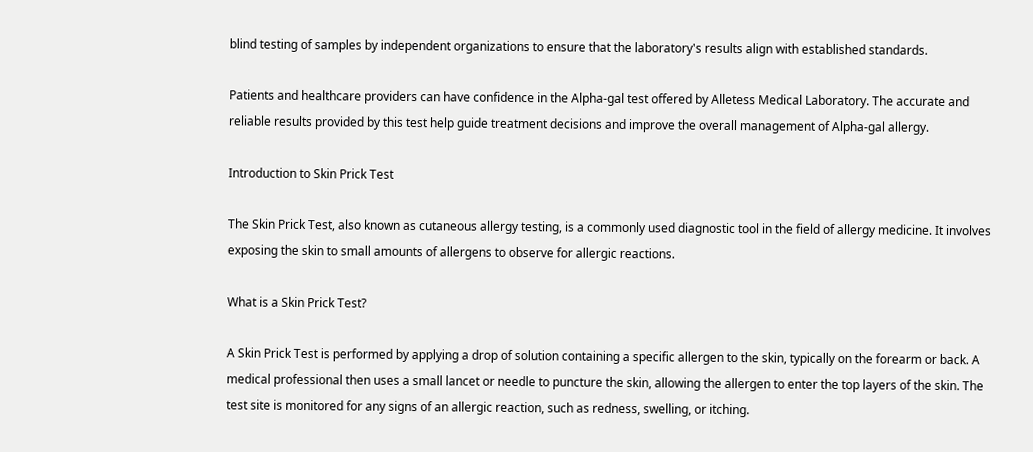blind testing of samples by independent organizations to ensure that the laboratory's results align with established standards.

Patients and healthcare providers can have confidence in the Alpha-gal test offered by Alletess Medical Laboratory. The accurate and reliable results provided by this test help guide treatment decisions and improve the overall management of Alpha-gal allergy.

Introduction to Skin Prick Test

The Skin Prick Test, also known as cutaneous allergy testing, is a commonly used diagnostic tool in the field of allergy medicine. It involves exposing the skin to small amounts of allergens to observe for allergic reactions.

What is a Skin Prick Test?

A Skin Prick Test is performed by applying a drop of solution containing a specific allergen to the skin, typically on the forearm or back. A medical professional then uses a small lancet or needle to puncture the skin, allowing the allergen to enter the top layers of the skin. The test site is monitored for any signs of an allergic reaction, such as redness, swelling, or itching.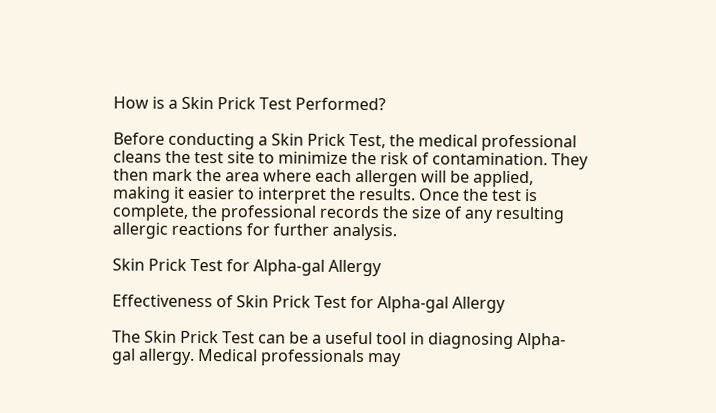How is a Skin Prick Test Performed?

Before conducting a Skin Prick Test, the medical professional cleans the test site to minimize the risk of contamination. They then mark the area where each allergen will be applied, making it easier to interpret the results. Once the test is complete, the professional records the size of any resulting allergic reactions for further analysis.

Skin Prick Test for Alpha-gal Allergy

Effectiveness of Skin Prick Test for Alpha-gal Allergy

The Skin Prick Test can be a useful tool in diagnosing Alpha-gal allergy. Medical professionals may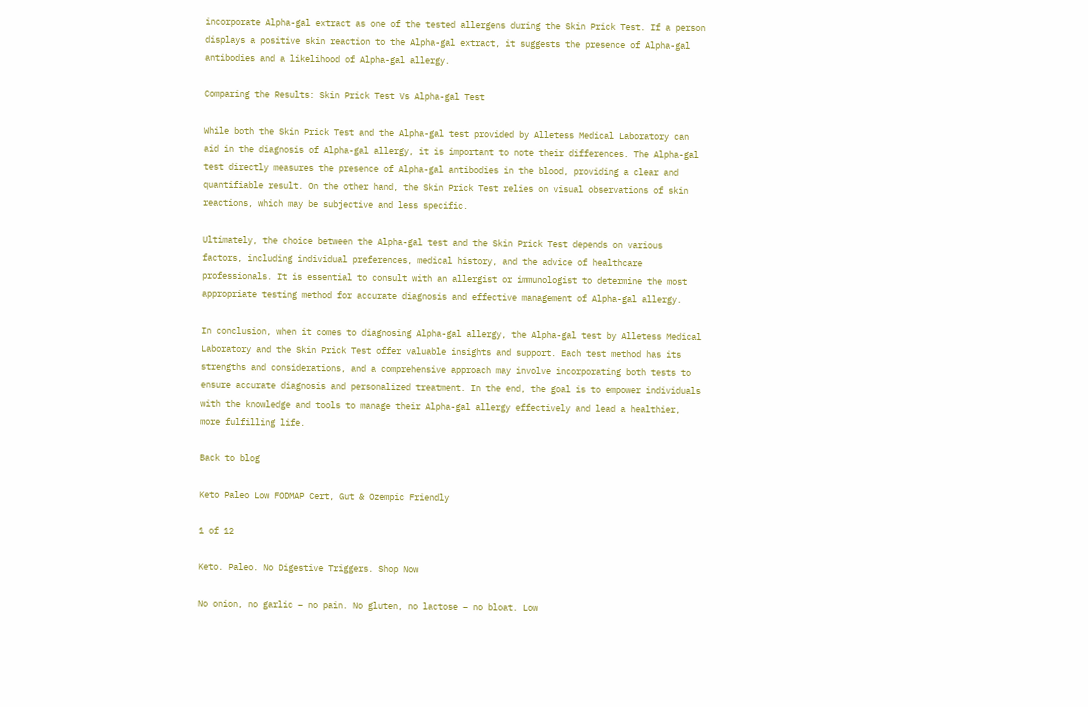incorporate Alpha-gal extract as one of the tested allergens during the Skin Prick Test. If a person displays a positive skin reaction to the Alpha-gal extract, it suggests the presence of Alpha-gal antibodies and a likelihood of Alpha-gal allergy.

Comparing the Results: Skin Prick Test Vs Alpha-gal Test

While both the Skin Prick Test and the Alpha-gal test provided by Alletess Medical Laboratory can aid in the diagnosis of Alpha-gal allergy, it is important to note their differences. The Alpha-gal test directly measures the presence of Alpha-gal antibodies in the blood, providing a clear and quantifiable result. On the other hand, the Skin Prick Test relies on visual observations of skin reactions, which may be subjective and less specific.

Ultimately, the choice between the Alpha-gal test and the Skin Prick Test depends on various factors, including individual preferences, medical history, and the advice of healthcare professionals. It is essential to consult with an allergist or immunologist to determine the most appropriate testing method for accurate diagnosis and effective management of Alpha-gal allergy.

In conclusion, when it comes to diagnosing Alpha-gal allergy, the Alpha-gal test by Alletess Medical Laboratory and the Skin Prick Test offer valuable insights and support. Each test method has its strengths and considerations, and a comprehensive approach may involve incorporating both tests to ensure accurate diagnosis and personalized treatment. In the end, the goal is to empower individuals with the knowledge and tools to manage their Alpha-gal allergy effectively and lead a healthier, more fulfilling life.

Back to blog

Keto Paleo Low FODMAP Cert, Gut & Ozempic Friendly

1 of 12

Keto. Paleo. No Digestive Triggers. Shop Now

No onion, no garlic – no pain. No gluten, no lactose – no bloat. Low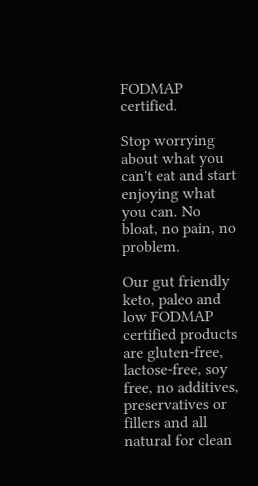FODMAP certified.

Stop worrying about what you can't eat and start enjoying what you can. No bloat, no pain, no problem.

Our gut friendly keto, paleo and low FODMAP certified products are gluten-free, lactose-free, soy free, no additives, preservatives or fillers and all natural for clean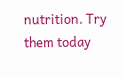nutrition. Try them today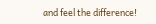and feel the difference!